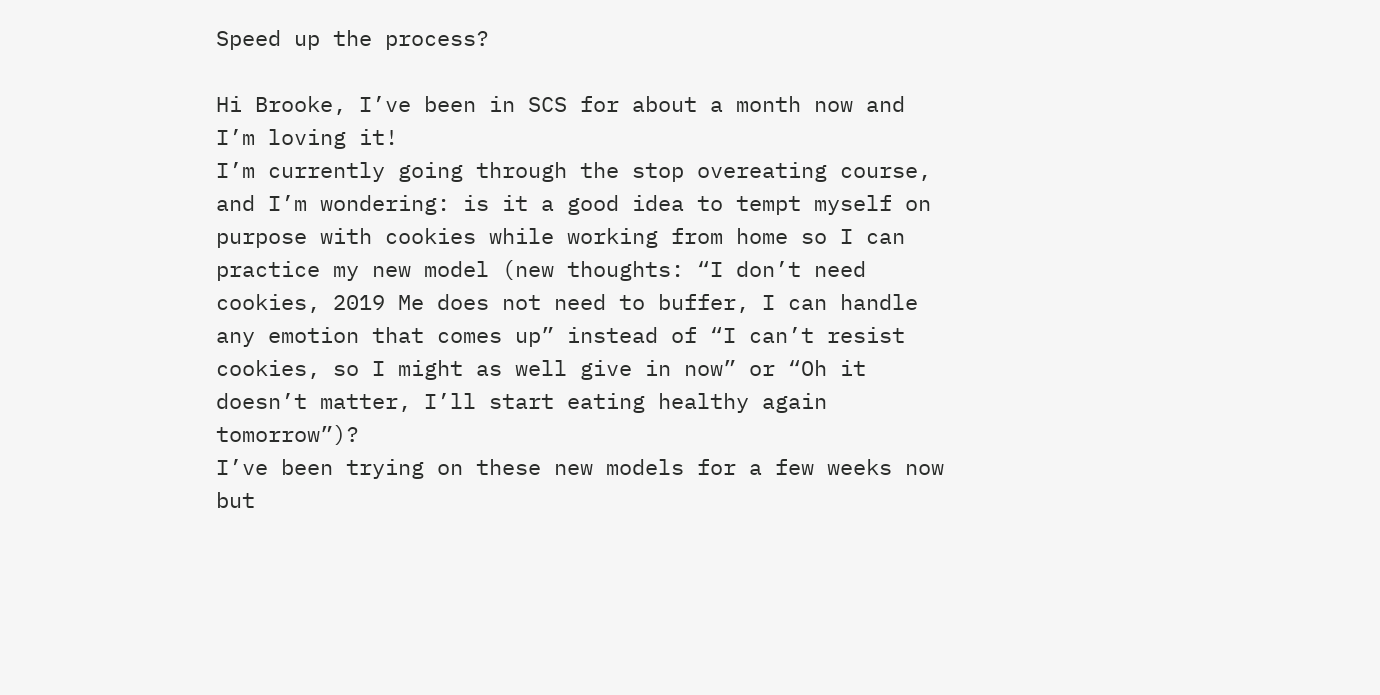Speed up the process?

Hi Brooke, I’ve been in SCS for about a month now and I’m loving it!
I’m currently going through the stop overeating course, and I’m wondering: is it a good idea to tempt myself on purpose with cookies while working from home so I can practice my new model (new thoughts: “I don’t need cookies, 2019 Me does not need to buffer, I can handle any emotion that comes up” instead of “I can’t resist cookies, so I might as well give in now” or “Oh it doesn’t matter, I’ll start eating healthy again tomorrow”)?
I’ve been trying on these new models for a few weeks now but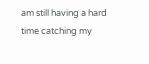am still having a hard time catching my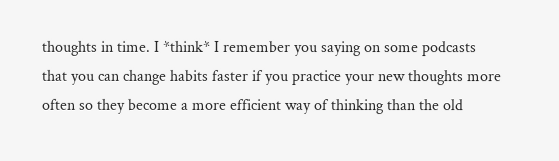thoughts in time. I *think* I remember you saying on some podcasts that you can change habits faster if you practice your new thoughts more often so they become a more efficient way of thinking than the old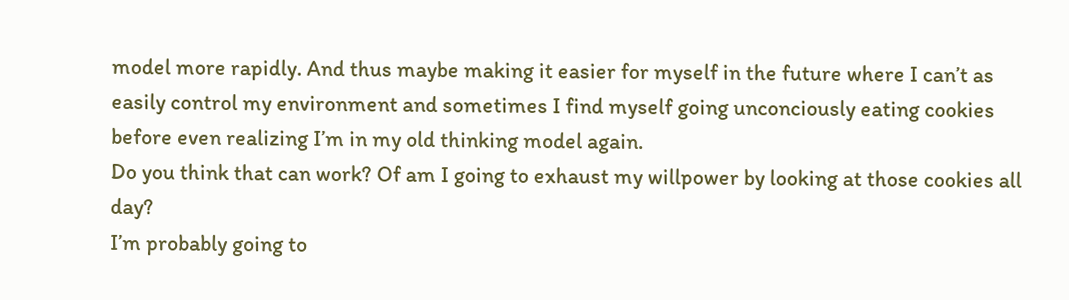model more rapidly. And thus maybe making it easier for myself in the future where I can’t as easily control my environment and sometimes I find myself going unconciously eating cookies before even realizing I’m in my old thinking model again.
Do you think that can work? Of am I going to exhaust my willpower by looking at those cookies all day?
I’m probably going to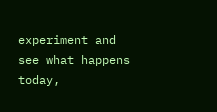experiment and see what happens today,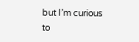but I’m curious to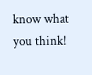know what you think!